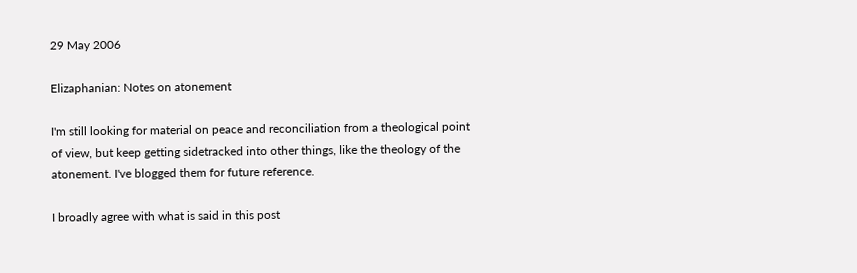29 May 2006

Elizaphanian: Notes on atonement

I'm still looking for material on peace and reconciliation from a theological point of view, but keep getting sidetracked into other things, like the theology of the atonement. I've blogged them for future reference.

I broadly agree with what is said in this post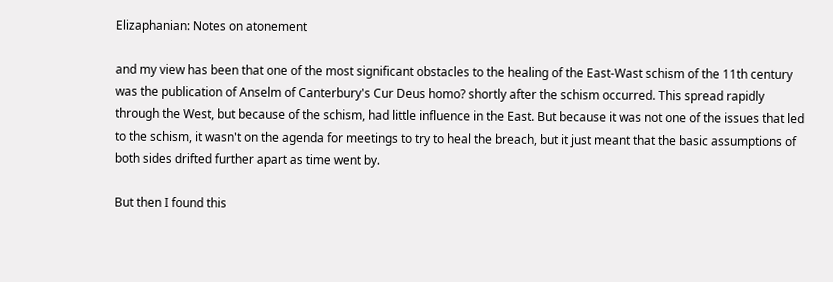Elizaphanian: Notes on atonement

and my view has been that one of the most significant obstacles to the healing of the East-Wast schism of the 11th century was the publication of Anselm of Canterbury's Cur Deus homo? shortly after the schism occurred. This spread rapidly through the West, but because of the schism, had little influence in the East. But because it was not one of the issues that led to the schism, it wasn't on the agenda for meetings to try to heal the breach, but it just meant that the basic assumptions of both sides drifted further apart as time went by.

But then I found this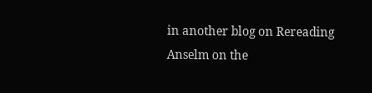in another blog on Rereading Anselm on the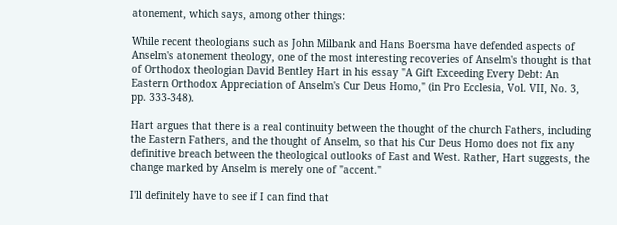atonement, which says, among other things:

While recent theologians such as John Milbank and Hans Boersma have defended aspects of Anselm's atonement theology, one of the most interesting recoveries of Anselm's thought is that of Orthodox theologian David Bentley Hart in his essay "A Gift Exceeding Every Debt: An Eastern Orthodox Appreciation of Anselm's Cur Deus Homo," (in Pro Ecclesia, Vol. VII, No. 3, pp. 333-348).

Hart argues that there is a real continuity between the thought of the church Fathers, including the Eastern Fathers, and the thought of Anselm, so that his Cur Deus Homo does not fix any definitive breach between the theological outlooks of East and West. Rather, Hart suggests, the change marked by Anselm is merely one of "accent."

I'll definitely have to see if I can find that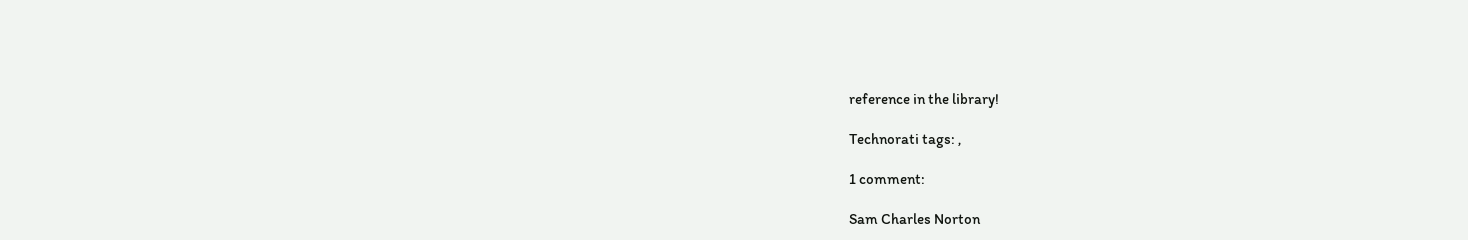reference in the library!

Technorati tags: ,

1 comment:

Sam Charles Norton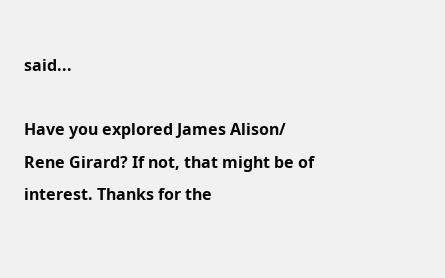said...

Have you explored James Alison/ Rene Girard? If not, that might be of interest. Thanks for the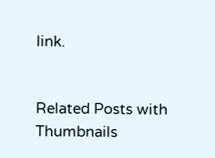link.


Related Posts with Thumbnails